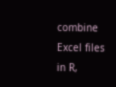combine Excel files in R,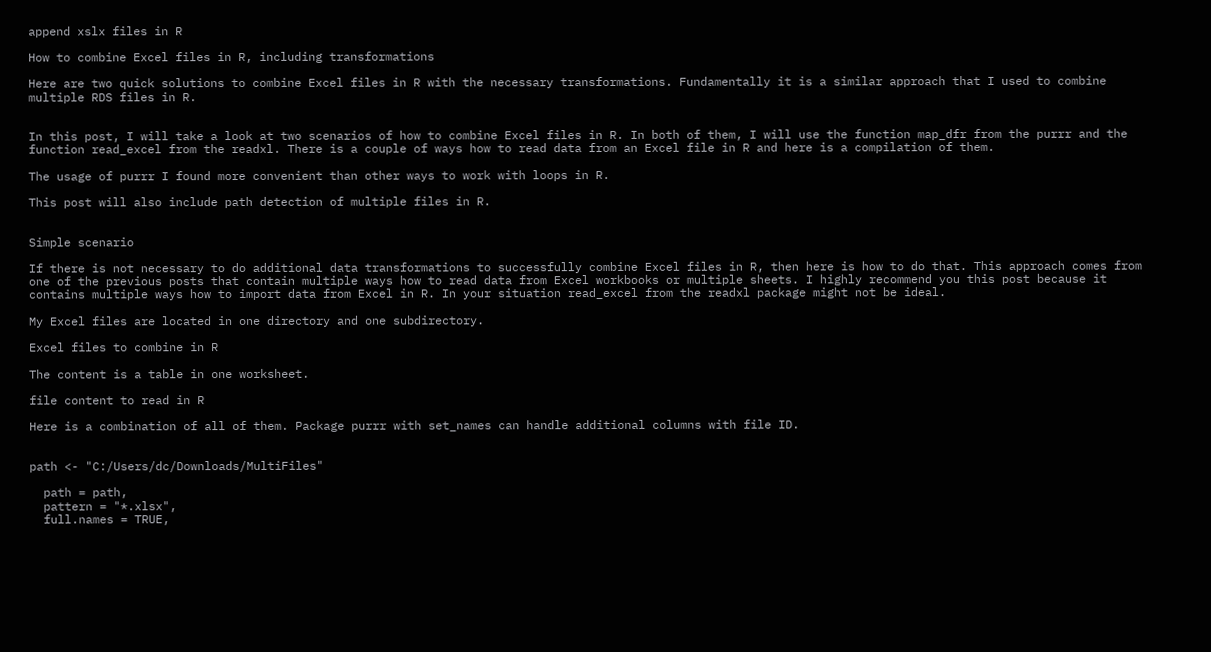append xslx files in R

How to combine Excel files in R, including transformations

Here are two quick solutions to combine Excel files in R with the necessary transformations. Fundamentally it is a similar approach that I used to combine multiple RDS files in R.


In this post, I will take a look at two scenarios of how to combine Excel files in R. In both of them, I will use the function map_dfr from the purrr and the function read_excel from the readxl. There is a couple of ways how to read data from an Excel file in R and here is a compilation of them.

The usage of purrr I found more convenient than other ways to work with loops in R.

This post will also include path detection of multiple files in R.


Simple scenario

If there is not necessary to do additional data transformations to successfully combine Excel files in R, then here is how to do that. This approach comes from one of the previous posts that contain multiple ways how to read data from Excel workbooks or multiple sheets. I highly recommend you this post because it contains multiple ways how to import data from Excel in R. In your situation read_excel from the readxl package might not be ideal.

My Excel files are located in one directory and one subdirectory.

Excel files to combine in R

The content is a table in one worksheet.

file content to read in R

Here is a combination of all of them. Package purrr with set_names can handle additional columns with file ID.


path <- "C:/Users/dc/Downloads/MultiFiles"

  path = path,
  pattern = "*.xlsx",
  full.names = TRUE,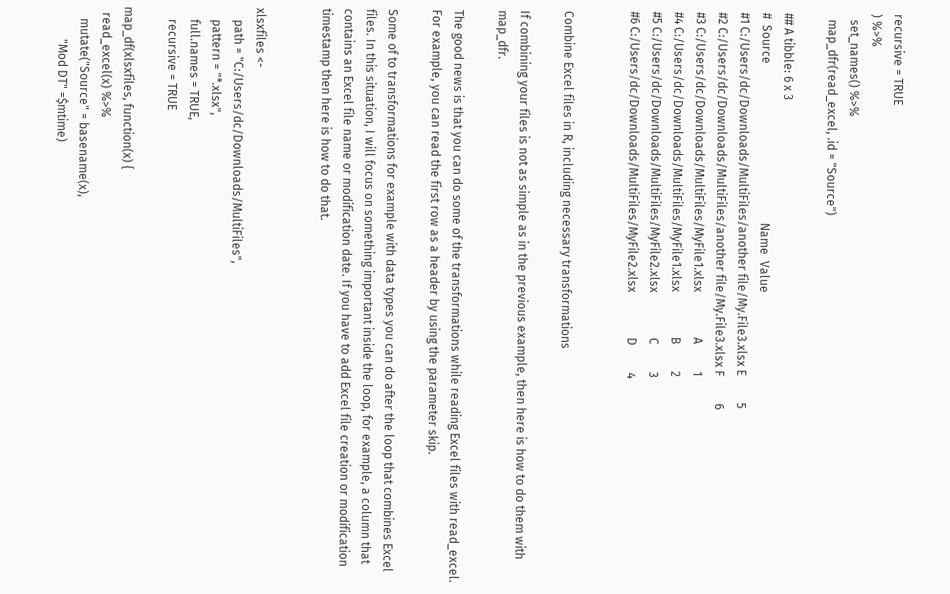recursive = TRUE
) %>%
  set_names() %>%
  map_dfr(read_excel, .id = "Source")

## A tibble: 6 x 3
#  Source                                                     Name  Value
#1 C:/Users/dc/Downloads/MultiFiles/another file/My.File3.xlsx E         5
#2 C:/Users/dc/Downloads/MultiFiles/another file/My.File3.xlsx F         6
#3 C:/Users/dc/Downloads/MultiFiles/MyFile1.xlsx               A         1
#4 C:/Users/dc/Downloads/MultiFiles/MyFile1.xlsx               B         2
#5 C:/Users/dc/Downloads/MultiFiles/MyFile2.xlsx               C         3
#6 C:/Users/dc/Downloads/MultiFiles/MyFile2.xlsx               D         4


Combine Excel files in R, including necessary transformations

If combining your files is not as simple as in the previous example, then here is how to do them with map_dfr.

The good news is that you can do some of the transformations while reading Excel files with read_excel. For example, you can read the first row as a header by using the parameter skip.

Some of to transformations for example with data types you can do after the loop that combines Excel files. In this situation, I will focus on something important inside the loop, for example, a column that contains an Excel file name or modification date. If you have to add Excel file creation or modification timestamp then here is how to do that.


xlsxfiles <-
    path = "C:/Users/dc/Downloads/MultiFiles",
    pattern = "*.xlsx",
    full.names = TRUE,
    recursive = TRUE

map_df(xlsxfiles, function(x) {
  read_excel(x) %>%
    mutate("Source" = basename(x),
           "Mod DT" =$mtime)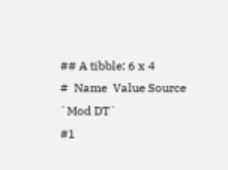## A tibble: 6 x 4
#  Name  Value Source        `Mod DT`
#1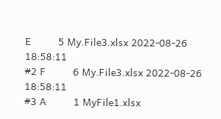E         5 My.File3.xlsx 2022-08-26 18:58:11
#2 F         6 My.File3.xlsx 2022-08-26 18:58:11
#3 A         1 MyFile1.xlsx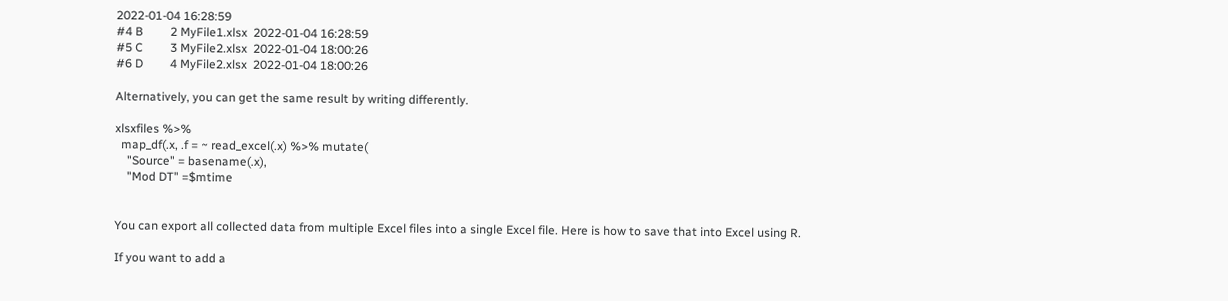2022-01-04 16:28:59
#4 B         2 MyFile1.xlsx  2022-01-04 16:28:59
#5 C         3 MyFile2.xlsx  2022-01-04 18:00:26
#6 D         4 MyFile2.xlsx  2022-01-04 18:00:26

Alternatively, you can get the same result by writing differently.

xlsxfiles %>%
  map_df(.x, .f = ~ read_excel(.x) %>% mutate(
    "Source" = basename(.x),
    "Mod DT" =$mtime


You can export all collected data from multiple Excel files into a single Excel file. Here is how to save that into Excel using R.

If you want to add a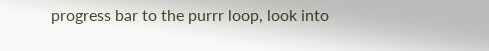progress bar to the purrr loop, look into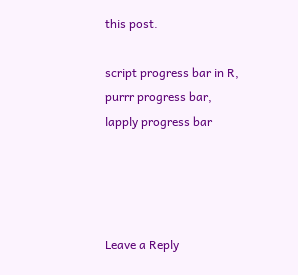this post.

script progress bar in R, purrr progress bar, lapply progress bar




Leave a Reply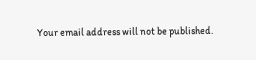Your email address will not be published.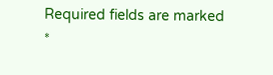Required fields are marked *